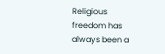Religious freedom has always been a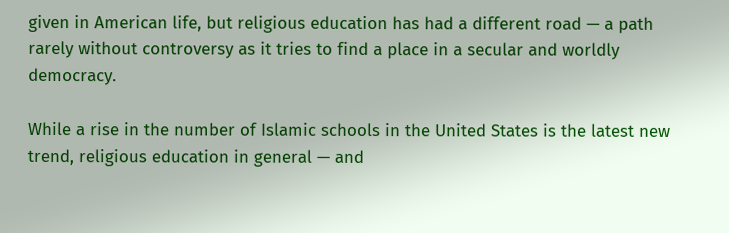given in American life, but religious education has had a different road — a path rarely without controversy as it tries to find a place in a secular and worldly democracy.

While a rise in the number of Islamic schools in the United States is the latest new trend, religious education in general — and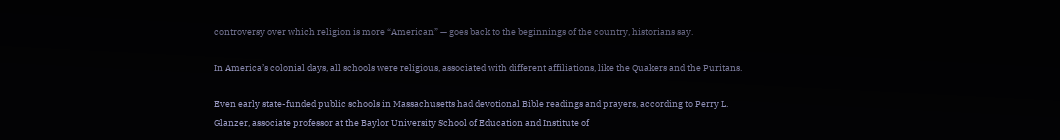controversy over which religion is more “American” — goes back to the beginnings of the country, historians say.

In America’s colonial days, all schools were religious, associated with different affiliations, like the Quakers and the Puritans.

Even early state-funded public schools in Massachusetts had devotional Bible readings and prayers, according to Perry L. Glanzer, associate professor at the Baylor University School of Education and Institute of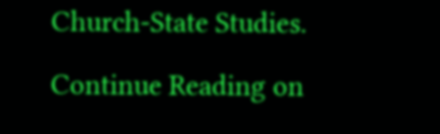Church-State Studies.

Continue Reading on